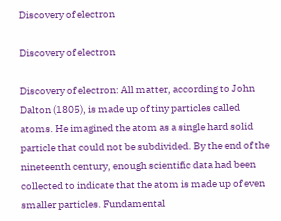Discovery of electron

Discovery of electron

Discovery of electron: All matter, according to John Dalton (1805), is made up of tiny particles called atoms. He imagined the atom as a single hard solid particle that could not be subdivided. By the end of the nineteenth century, enough scientific data had been collected to indicate that the atom is made up of even smaller particles. Fundamental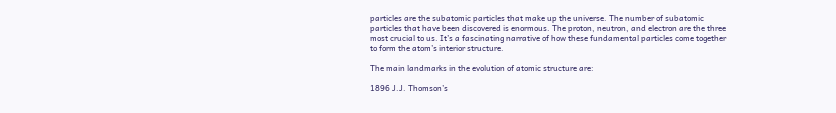particles are the subatomic particles that make up the universe. The number of subatomic particles that have been discovered is enormous. The proton, neutron, and electron are the three most crucial to us. It’s a fascinating narrative of how these fundamental particles come together to form the atom’s interior structure.

The main landmarks in the evolution of atomic structure are:

1896 J.J. Thomson’s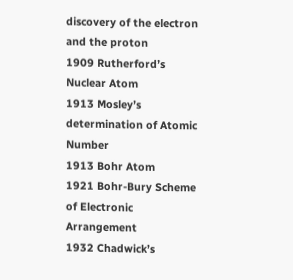discovery of the electron and the proton
1909 Rutherford’s Nuclear Atom
1913 Mosley’s determination of Atomic Number
1913 Bohr Atom
1921 Bohr-Bury Scheme of Electronic Arrangement
1932 Chadwick’s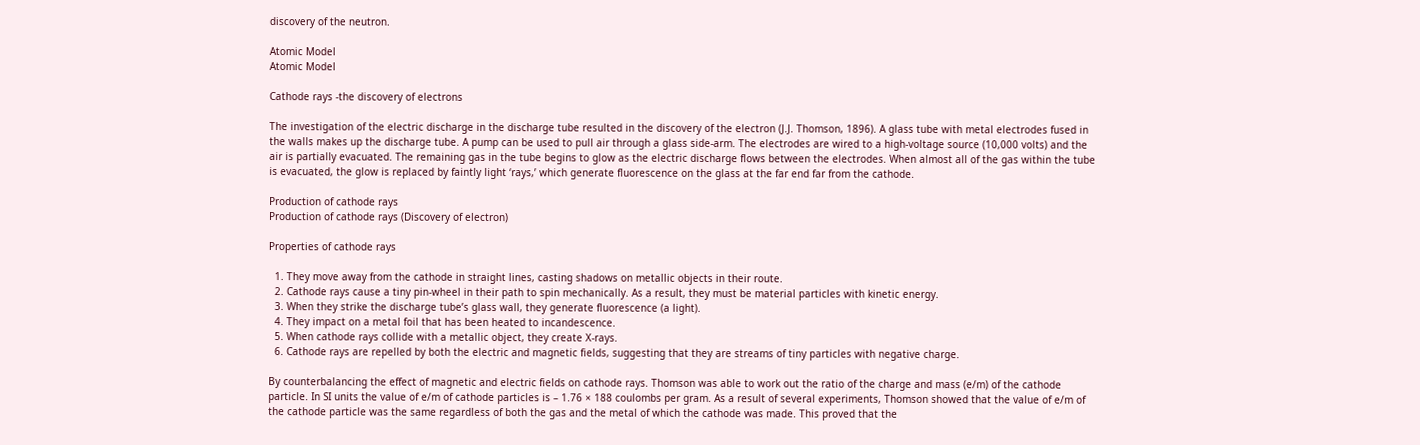discovery of the neutron.

Atomic Model
Atomic Model

Cathode rays -the discovery of electrons

The investigation of the electric discharge in the discharge tube resulted in the discovery of the electron (J.J. Thomson, 1896). A glass tube with metal electrodes fused in the walls makes up the discharge tube. A pump can be used to pull air through a glass side-arm. The electrodes are wired to a high-voltage source (10,000 volts) and the air is partially evacuated. The remaining gas in the tube begins to glow as the electric discharge flows between the electrodes. When almost all of the gas within the tube is evacuated, the glow is replaced by faintly light ‘rays,’ which generate fluorescence on the glass at the far end far from the cathode.

Production of cathode rays
Production of cathode rays (Discovery of electron)

Properties of cathode rays

  1. They move away from the cathode in straight lines, casting shadows on metallic objects in their route.
  2. Cathode rays cause a tiny pin-wheel in their path to spin mechanically. As a result, they must be material particles with kinetic energy.
  3. When they strike the discharge tube’s glass wall, they generate fluorescence (a light).
  4. They impact on a metal foil that has been heated to incandescence.
  5. When cathode rays collide with a metallic object, they create X-rays.
  6. Cathode rays are repelled by both the electric and magnetic fields, suggesting that they are streams of tiny particles with negative charge.

By counterbalancing the effect of magnetic and electric fields on cathode rays. Thomson was able to work out the ratio of the charge and mass (e/m) of the cathode particle. In SI units the value of e/m of cathode particles is – 1.76 × 188 coulombs per gram. As a result of several experiments, Thomson showed that the value of e/m of the cathode particle was the same regardless of both the gas and the metal of which the cathode was made. This proved that the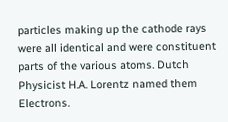particles making up the cathode rays were all identical and were constituent parts of the various atoms. Dutch Physicist H.A. Lorentz named them Electrons.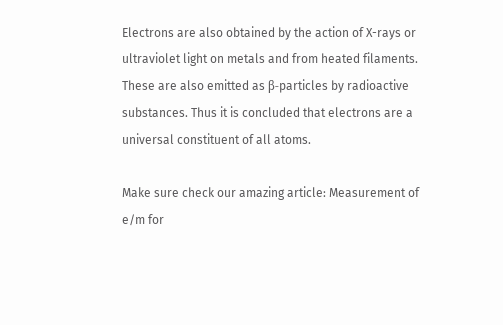Electrons are also obtained by the action of X-rays or ultraviolet light on metals and from heated filaments. These are also emitted as β-particles by radioactive substances. Thus it is concluded that electrons are a universal constituent of all atoms.

Make sure check our amazing article: Measurement of e/m for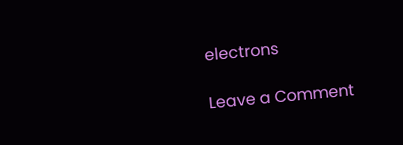electrons

Leave a Comment